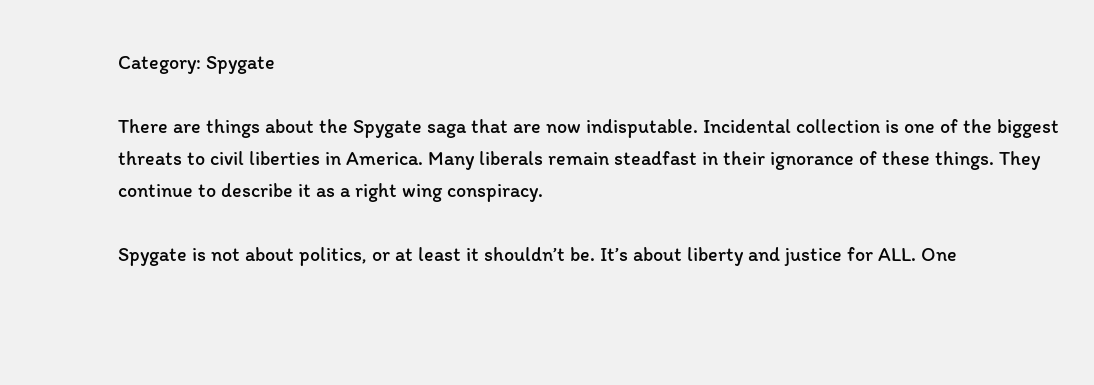Category: Spygate

There are things about the Spygate saga that are now indisputable. Incidental collection is one of the biggest threats to civil liberties in America. Many liberals remain steadfast in their ignorance of these things. They continue to describe it as a right wing conspiracy.

Spygate is not about politics, or at least it shouldn’t be. It’s about liberty and justice for ALL. One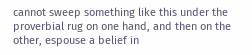cannot sweep something like this under the proverbial rug on one hand, and then on the other, espouse a belief in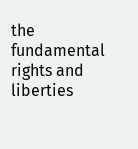the fundamental rights and liberties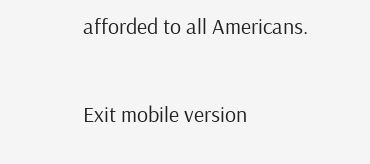afforded to all Americans.

Exit mobile version